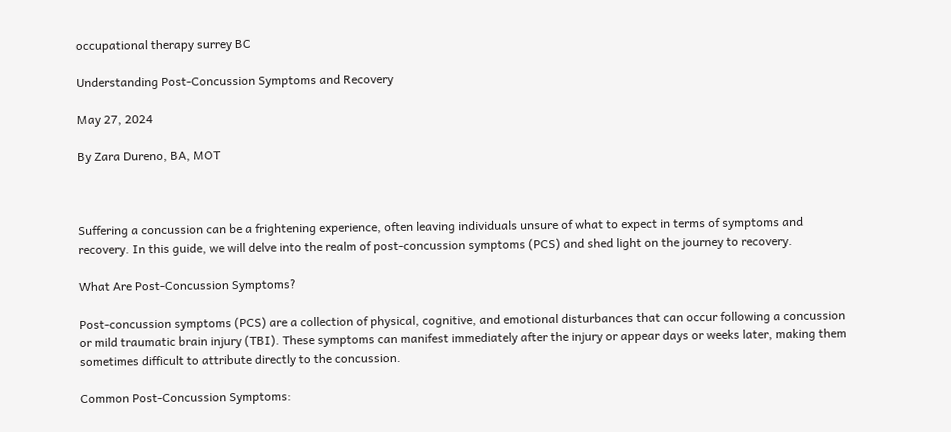occupational therapy surrey BC

Understanding Post-Concussion Symptoms and Recovery

May 27, 2024

By Zara Dureno, BA, MOT



Suffering a concussion can be a frightening experience, often leaving individuals unsure of what to expect in terms of symptoms and recovery. In this guide, we will delve into the realm of post-concussion symptoms (PCS) and shed light on the journey to recovery.

What Are Post-Concussion Symptoms?

Post-concussion symptoms (PCS) are a collection of physical, cognitive, and emotional disturbances that can occur following a concussion or mild traumatic brain injury (TBI). These symptoms can manifest immediately after the injury or appear days or weeks later, making them sometimes difficult to attribute directly to the concussion.

Common Post-Concussion Symptoms: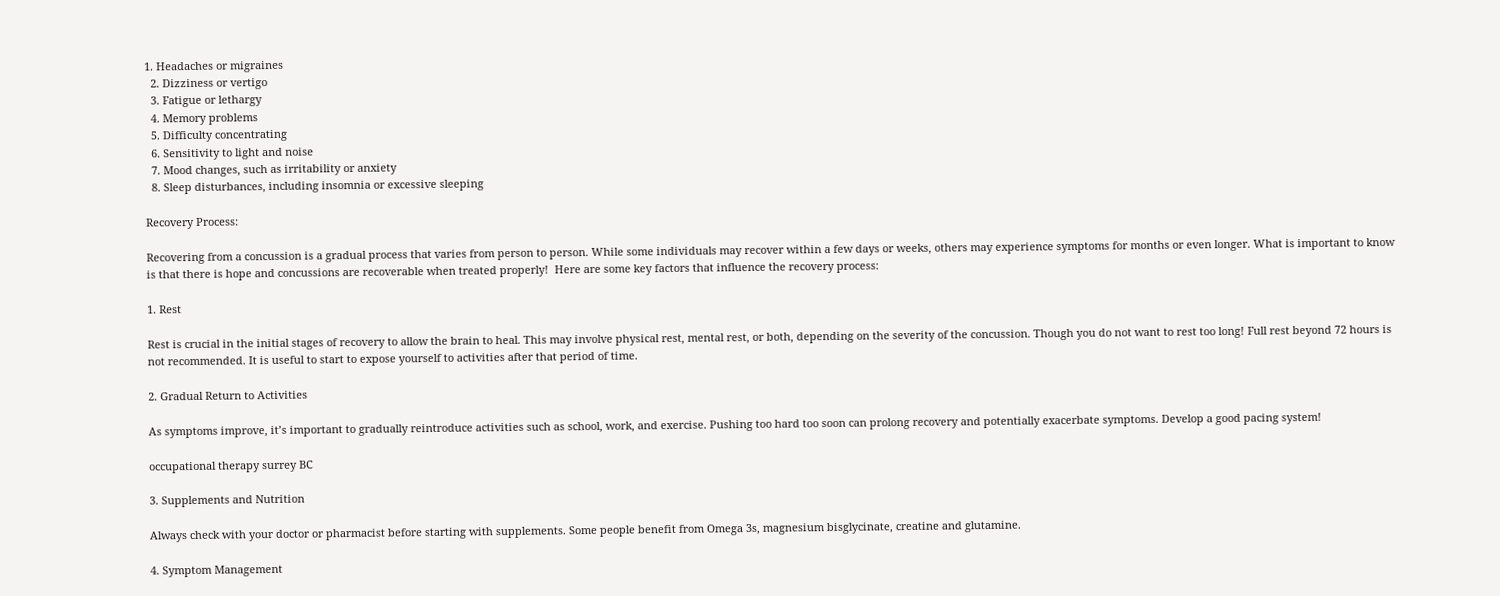1. Headaches or migraines
  2. Dizziness or vertigo
  3. Fatigue or lethargy
  4. Memory problems
  5. Difficulty concentrating
  6. Sensitivity to light and noise
  7. Mood changes, such as irritability or anxiety
  8. Sleep disturbances, including insomnia or excessive sleeping

Recovery Process:

Recovering from a concussion is a gradual process that varies from person to person. While some individuals may recover within a few days or weeks, others may experience symptoms for months or even longer. What is important to know is that there is hope and concussions are recoverable when treated properly!  Here are some key factors that influence the recovery process:

1. Rest

Rest is crucial in the initial stages of recovery to allow the brain to heal. This may involve physical rest, mental rest, or both, depending on the severity of the concussion. Though you do not want to rest too long! Full rest beyond 72 hours is not recommended. It is useful to start to expose yourself to activities after that period of time.

2. Gradual Return to Activities

As symptoms improve, it’s important to gradually reintroduce activities such as school, work, and exercise. Pushing too hard too soon can prolong recovery and potentially exacerbate symptoms. Develop a good pacing system!

occupational therapy surrey BC

3. Supplements and Nutrition

Always check with your doctor or pharmacist before starting with supplements. Some people benefit from Omega 3s, magnesium bisglycinate, creatine and glutamine.

4. Symptom Management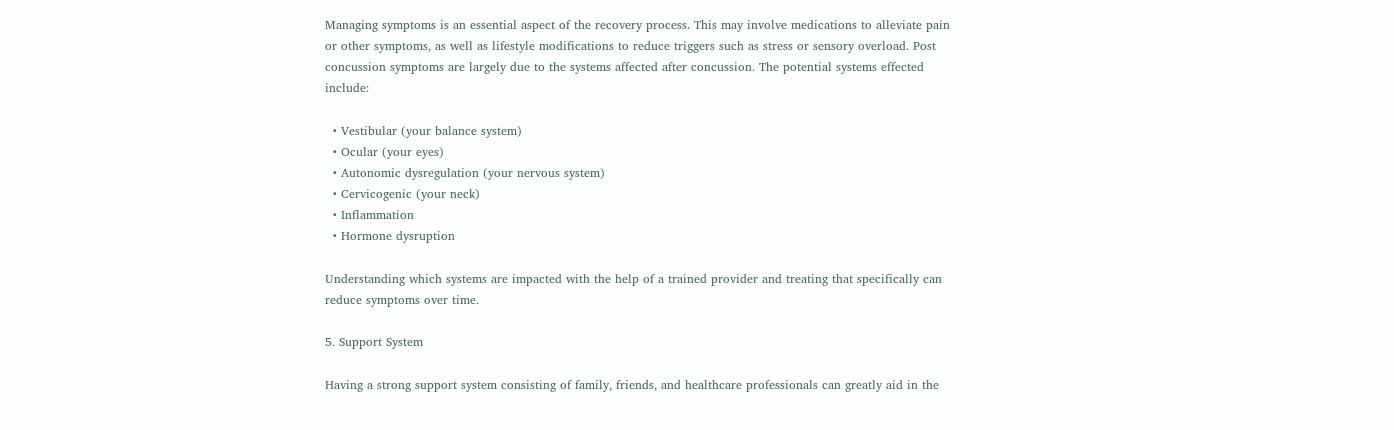Managing symptoms is an essential aspect of the recovery process. This may involve medications to alleviate pain or other symptoms, as well as lifestyle modifications to reduce triggers such as stress or sensory overload. Post concussion symptoms are largely due to the systems affected after concussion. The potential systems effected include:

  • Vestibular (your balance system)
  • Ocular (your eyes)
  • Autonomic dysregulation (your nervous system)
  • Cervicogenic (your neck)
  • Inflammation
  • Hormone dysruption

Understanding which systems are impacted with the help of a trained provider and treating that specifically can reduce symptoms over time.

5. Support System

Having a strong support system consisting of family, friends, and healthcare professionals can greatly aid in the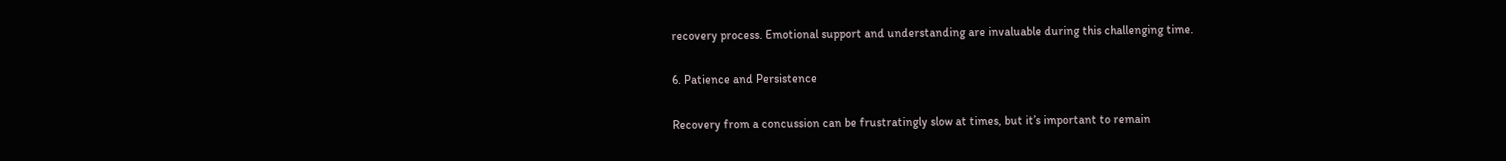recovery process. Emotional support and understanding are invaluable during this challenging time.

6. Patience and Persistence

Recovery from a concussion can be frustratingly slow at times, but it’s important to remain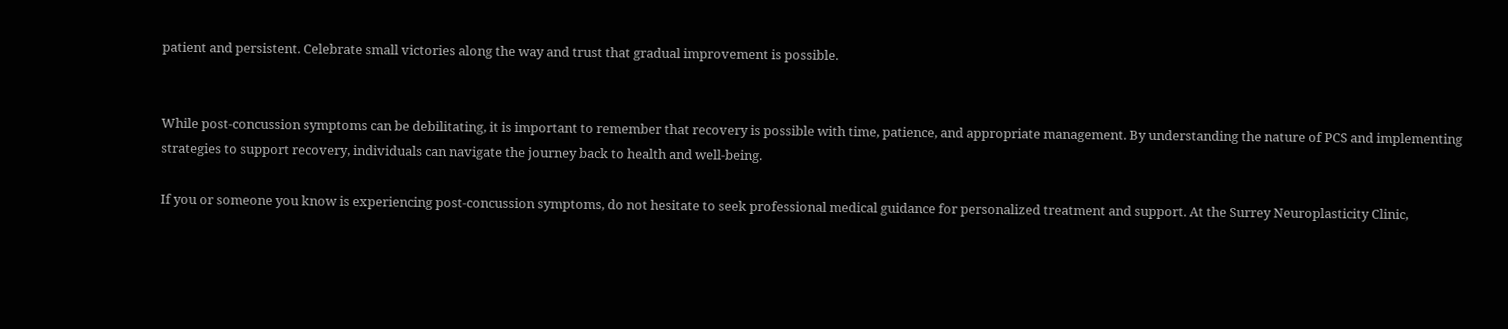patient and persistent. Celebrate small victories along the way and trust that gradual improvement is possible.


While post-concussion symptoms can be debilitating, it is important to remember that recovery is possible with time, patience, and appropriate management. By understanding the nature of PCS and implementing strategies to support recovery, individuals can navigate the journey back to health and well-being.

If you or someone you know is experiencing post-concussion symptoms, do not hesitate to seek professional medical guidance for personalized treatment and support. At the Surrey Neuroplasticity Clinic,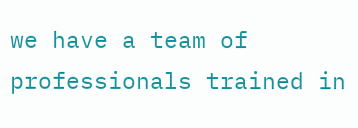we have a team of professionals trained in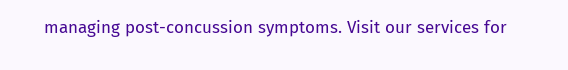managing post-concussion symptoms. Visit our services for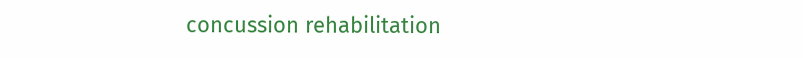concussion rehabilitation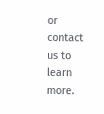or contact us to learn more.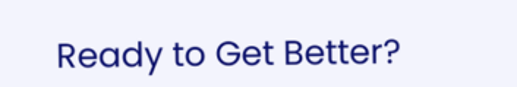Ready to Get Better?